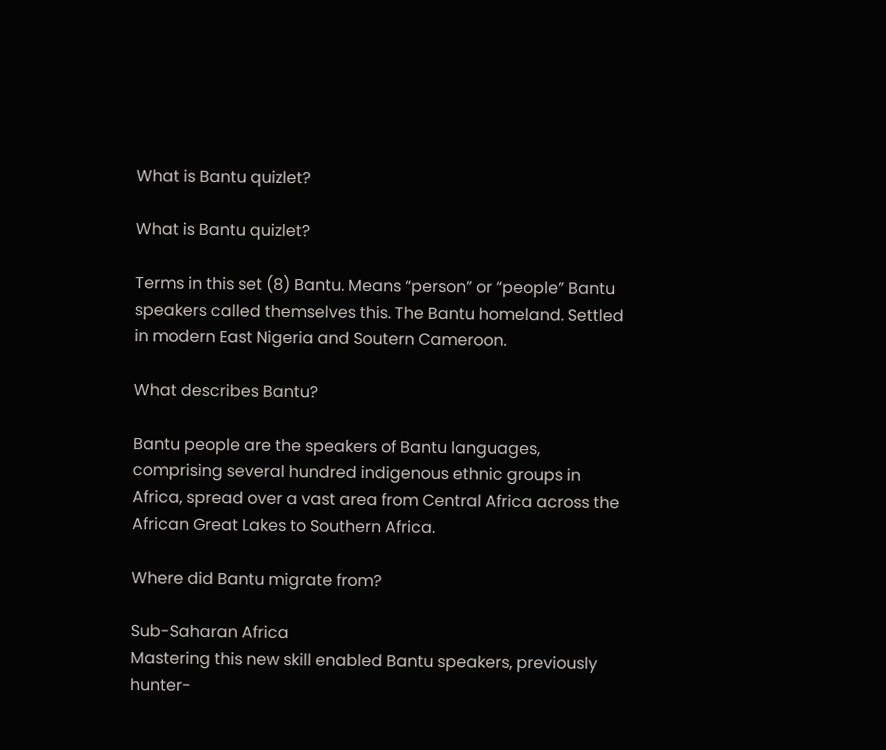What is Bantu quizlet?

What is Bantu quizlet?

Terms in this set (8) Bantu. Means “person” or “people” Bantu speakers called themselves this. The Bantu homeland. Settled in modern East Nigeria and Soutern Cameroon.

What describes Bantu?

Bantu people are the speakers of Bantu languages, comprising several hundred indigenous ethnic groups in Africa, spread over a vast area from Central Africa across the African Great Lakes to Southern Africa.

Where did Bantu migrate from?

Sub-Saharan Africa
Mastering this new skill enabled Bantu speakers, previously hunter-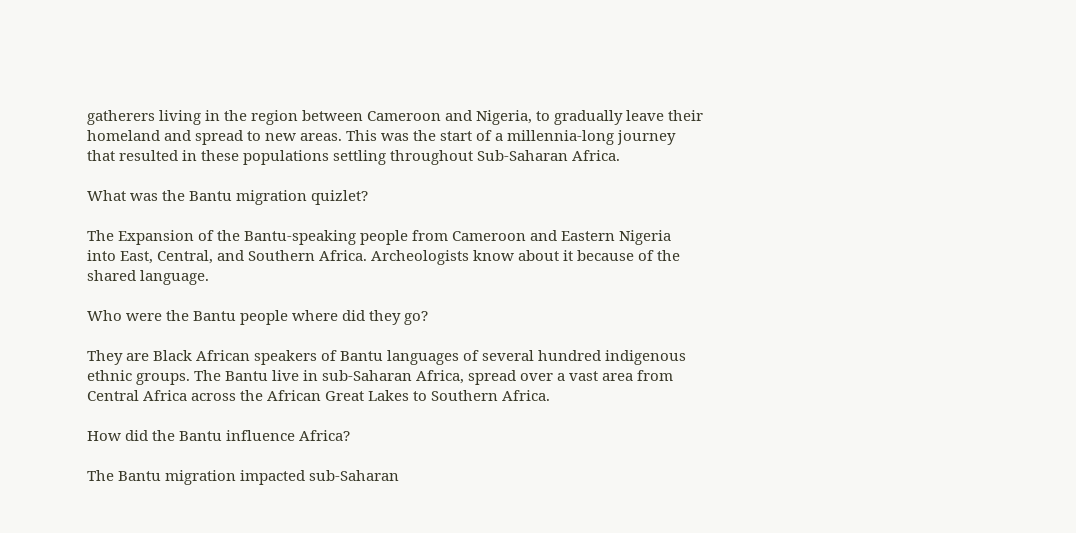gatherers living in the region between Cameroon and Nigeria, to gradually leave their homeland and spread to new areas. This was the start of a millennia-long journey that resulted in these populations settling throughout Sub-Saharan Africa.

What was the Bantu migration quizlet?

The Expansion of the Bantu-speaking people from Cameroon and Eastern Nigeria into East, Central, and Southern Africa. Archeologists know about it because of the shared language.

Who were the Bantu people where did they go?

They are Black African speakers of Bantu languages of several hundred indigenous ethnic groups. The Bantu live in sub-Saharan Africa, spread over a vast area from Central Africa across the African Great Lakes to Southern Africa.

How did the Bantu influence Africa?

The Bantu migration impacted sub-Saharan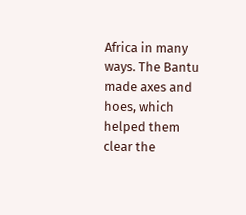Africa in many ways. The Bantu made axes and hoes, which helped them clear the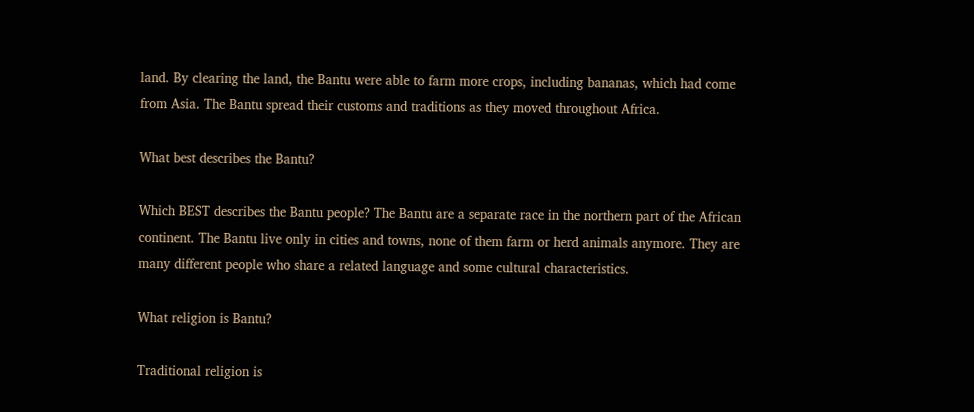land. By clearing the land, the Bantu were able to farm more crops, including bananas, which had come from Asia. The Bantu spread their customs and traditions as they moved throughout Africa.

What best describes the Bantu?

Which BEST describes the Bantu people? The Bantu are a separate race in the northern part of the African continent. The Bantu live only in cities and towns, none of them farm or herd animals anymore. They are many different people who share a related language and some cultural characteristics.

What religion is Bantu?

Traditional religion is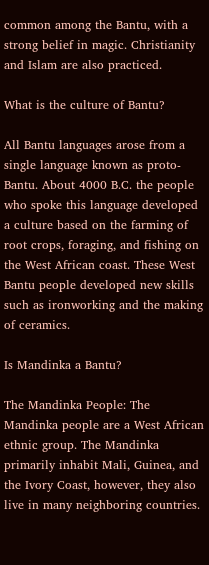common among the Bantu, with a strong belief in magic. Christianity and Islam are also practiced.

What is the culture of Bantu?

All Bantu languages arose from a single language known as proto-Bantu. About 4000 B.C. the people who spoke this language developed a culture based on the farming of root crops, foraging, and fishing on the West African coast. These West Bantu people developed new skills such as ironworking and the making of ceramics.

Is Mandinka a Bantu?

The Mandinka People: The Mandinka people are a West African ethnic group. The Mandinka primarily inhabit Mali, Guinea, and the Ivory Coast, however, they also live in many neighboring countries.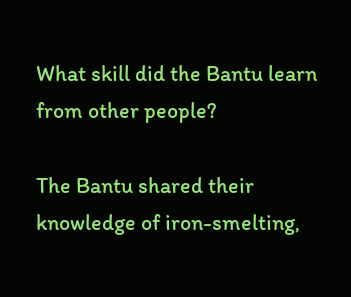What skill did the Bantu learn from other people?

The Bantu shared their knowledge of iron-smelting,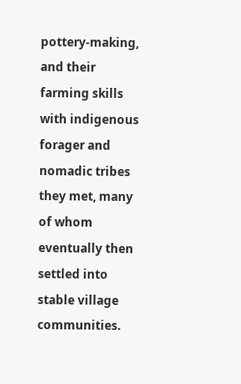pottery-making, and their farming skills with indigenous forager and nomadic tribes they met, many of whom eventually then settled into stable village communities.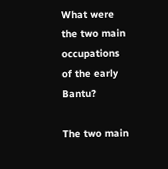What were the two main occupations of the early Bantu?

The two main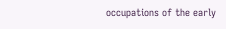occupations of the early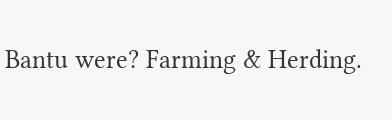Bantu were? Farming & Herding.